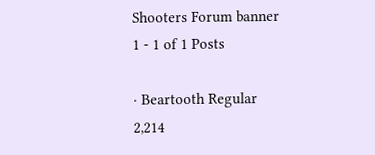Shooters Forum banner
1 - 1 of 1 Posts

· Beartooth Regular
2,214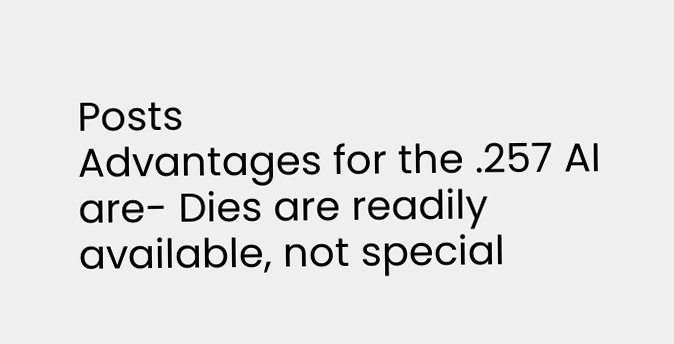Posts
Advantages for the .257 AI are- Dies are readily available, not special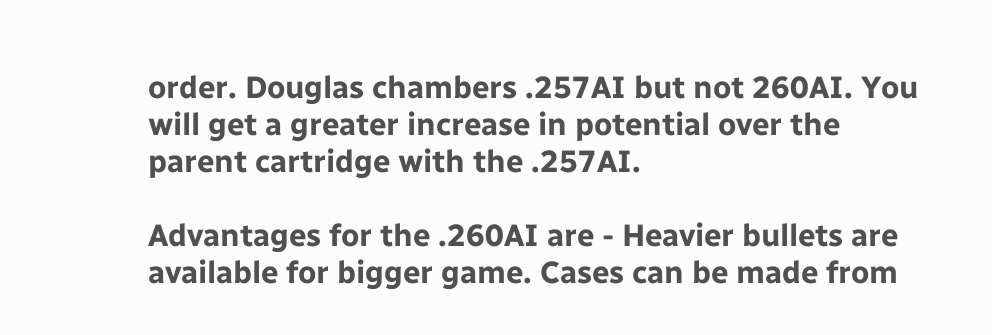order. Douglas chambers .257AI but not 260AI. You will get a greater increase in potential over the parent cartridge with the .257AI.

Advantages for the .260AI are - Heavier bullets are available for bigger game. Cases can be made from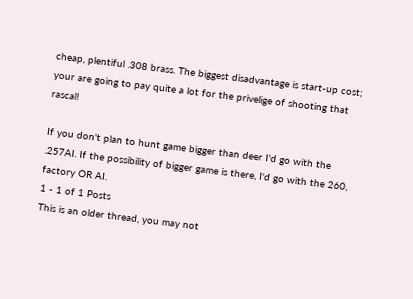cheap, plentiful .308 brass. The biggest disadvantage is start-up cost; your are going to pay quite a lot for the privelige of shooting that rascal!

If you don't plan to hunt game bigger than deer I'd go with the .257AI. If the possibility of bigger game is there, I'd go with the 260, factory OR AI.
1 - 1 of 1 Posts
This is an older thread, you may not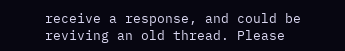receive a response, and could be reviving an old thread. Please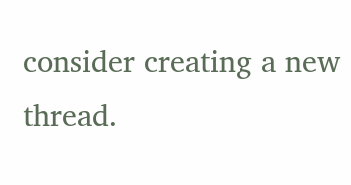consider creating a new thread.